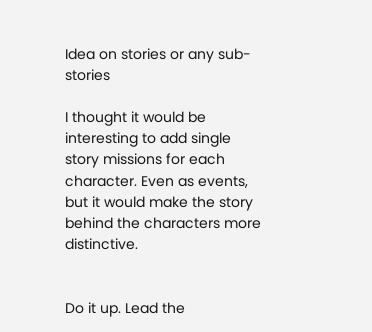Idea on stories or any sub-stories

I thought it would be interesting to add single story missions for each character. Even as events, but it would make the story behind the characters more distinctive.


Do it up. Lead the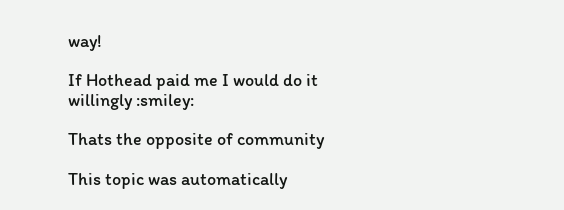way!

If Hothead paid me I would do it willingly :smiley:

Thats the opposite of community

This topic was automatically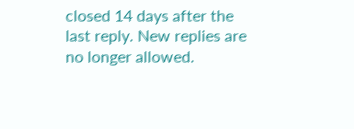closed 14 days after the last reply. New replies are no longer allowed.